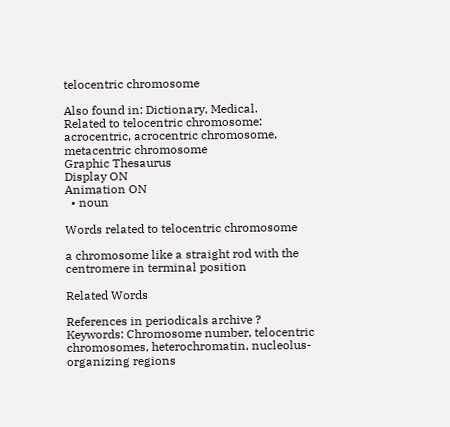telocentric chromosome

Also found in: Dictionary, Medical.
Related to telocentric chromosome: acrocentric, acrocentric chromosome, metacentric chromosome
Graphic Thesaurus
Display ON
Animation ON
  • noun

Words related to telocentric chromosome

a chromosome like a straight rod with the centromere in terminal position

Related Words

References in periodicals archive ?
Keywords: Chromosome number, telocentric chromosomes, heterochromatin, nucleolus-organizing regions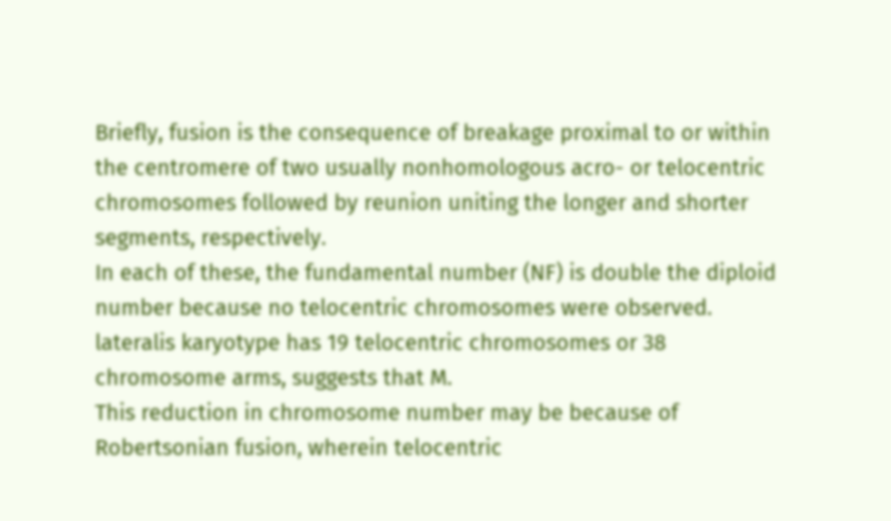Briefly, fusion is the consequence of breakage proximal to or within the centromere of two usually nonhomologous acro- or telocentric chromosomes followed by reunion uniting the longer and shorter segments, respectively.
In each of these, the fundamental number (NF) is double the diploid number because no telocentric chromosomes were observed.
lateralis karyotype has 19 telocentric chromosomes or 38 chromosome arms, suggests that M.
This reduction in chromosome number may be because of Robertsonian fusion, wherein telocentric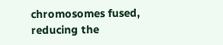chromosomes fused, reducing the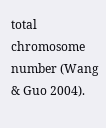total chromosome number (Wang & Guo 2004).